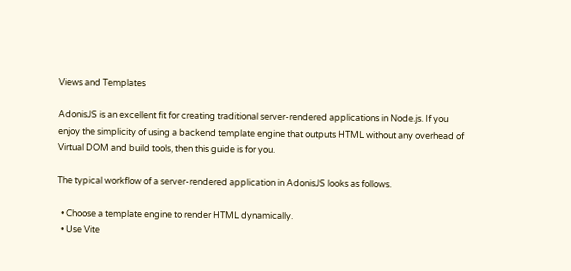Views and Templates

AdonisJS is an excellent fit for creating traditional server-rendered applications in Node.js. If you enjoy the simplicity of using a backend template engine that outputs HTML without any overhead of Virtual DOM and build tools, then this guide is for you.

The typical workflow of a server-rendered application in AdonisJS looks as follows.

  • Choose a template engine to render HTML dynamically.
  • Use Vite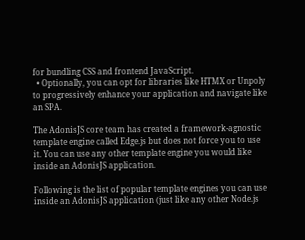for bundling CSS and frontend JavaScript.
  • Optionally, you can opt for libraries like HTMX or Unpoly to progressively enhance your application and navigate like an SPA.

The AdonisJS core team has created a framework-agnostic template engine called Edge.js but does not force you to use it. You can use any other template engine you would like inside an AdonisJS application.

Following is the list of popular template engines you can use inside an AdonisJS application (just like any other Node.js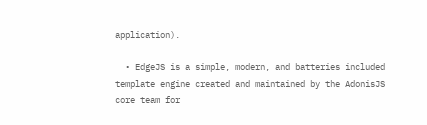application).

  • EdgeJS is a simple, modern, and batteries included template engine created and maintained by the AdonisJS core team for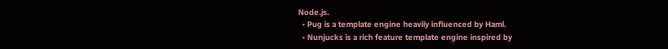Node.js.
  • Pug is a template engine heavily influenced by Haml.
  • Nunjucks is a rich feature template engine inspired by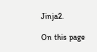Jinja2.

On this page